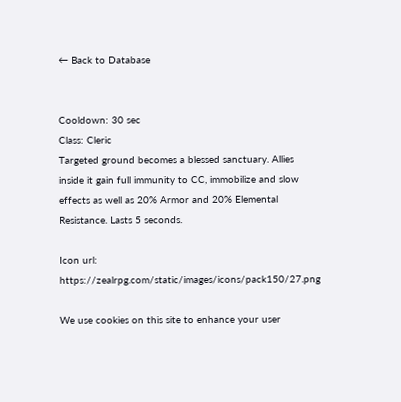← Back to Database


Cooldown: 30 sec
Class: Cleric
Targeted ground becomes a blessed sanctuary. Allies inside it gain full immunity to CC, immobilize and slow effects as well as 20% Armor and 20% Elemental Resistance. Lasts 5 seconds.

Icon url: https://zealrpg.com/static/images/icons/pack150/27.png

We use cookies on this site to enhance your user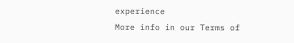experience
More info in our Terms of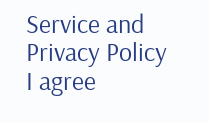Service and Privacy Policy
I agree